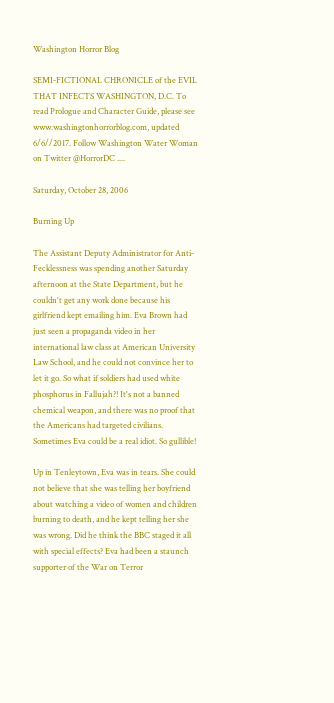Washington Horror Blog

SEMI-FICTIONAL CHRONICLE of the EVIL THAT INFECTS WASHINGTON, D.C. To read Prologue and Character Guide, please see www.washingtonhorrorblog.com, updated 6/6//2017. Follow Washington Water Woman on Twitter @HorrorDC ....

Saturday, October 28, 2006

Burning Up

The Assistant Deputy Administrator for Anti-Fecklessness was spending another Saturday afternoon at the State Department, but he couldn't get any work done because his girlfriend kept emailing him. Eva Brown had just seen a propaganda video in her international law class at American University Law School, and he could not convince her to let it go. So what if soldiers had used white phosphorus in Fallujah?! It's not a banned chemical weapon, and there was no proof that the Americans had targeted civilians. Sometimes Eva could be a real idiot. So gullible!

Up in Tenleytown, Eva was in tears. She could not believe that she was telling her boyfriend about watching a video of women and children burning to death, and he kept telling her she was wrong. Did he think the BBC staged it all with special effects? Eva had been a staunch supporter of the War on Terror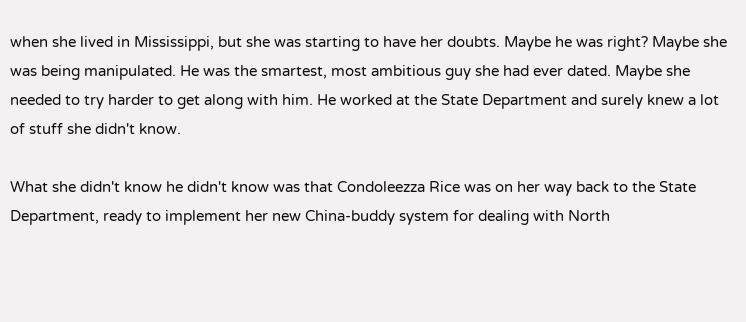when she lived in Mississippi, but she was starting to have her doubts. Maybe he was right? Maybe she was being manipulated. He was the smartest, most ambitious guy she had ever dated. Maybe she needed to try harder to get along with him. He worked at the State Department and surely knew a lot of stuff she didn't know.

What she didn't know he didn't know was that Condoleezza Rice was on her way back to the State Department, ready to implement her new China-buddy system for dealing with North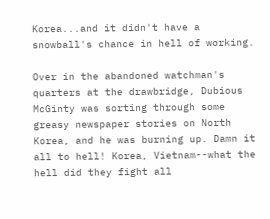Korea...and it didn't have a snowball's chance in hell of working.

Over in the abandoned watchman's quarters at the drawbridge, Dubious McGinty was sorting through some greasy newspaper stories on North Korea, and he was burning up. Damn it all to hell! Korea, Vietnam--what the hell did they fight all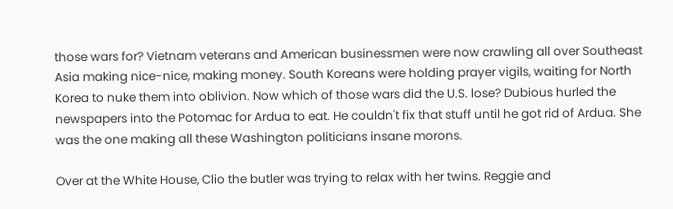those wars for? Vietnam veterans and American businessmen were now crawling all over Southeast Asia making nice-nice, making money. South Koreans were holding prayer vigils, waiting for North Korea to nuke them into oblivion. Now which of those wars did the U.S. lose? Dubious hurled the newspapers into the Potomac for Ardua to eat. He couldn't fix that stuff until he got rid of Ardua. She was the one making all these Washington politicians insane morons.

Over at the White House, Clio the butler was trying to relax with her twins. Reggie and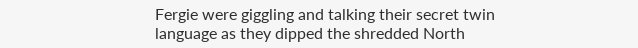Fergie were giggling and talking their secret twin language as they dipped the shredded North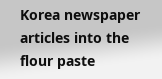Korea newspaper articles into the flour paste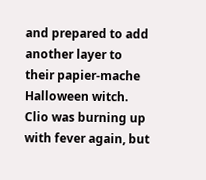and prepared to add another layer to their papier-mache Halloween witch. Clio was burning up with fever again, but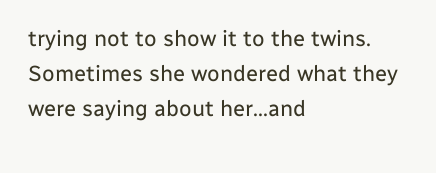trying not to show it to the twins. Sometimes she wondered what they were saying about her...and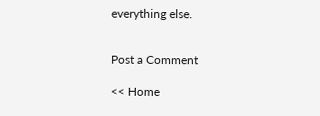everything else.


Post a Comment

<< Home